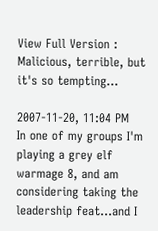View Full Version : Malicious, terrible, but it's so tempting...

2007-11-20, 11:04 PM
In one of my groups I'm playing a grey elf warmage 8, and am considering taking the leadership feat...and I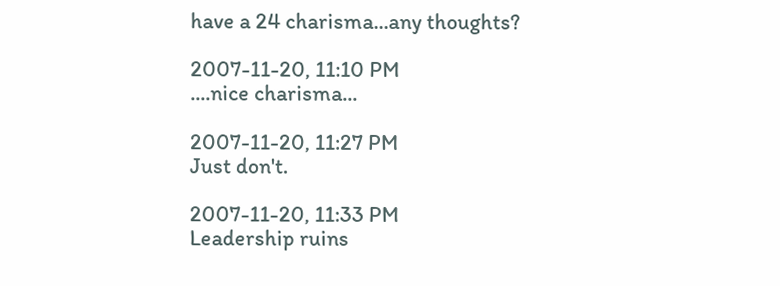have a 24 charisma...any thoughts?

2007-11-20, 11:10 PM
....nice charisma...

2007-11-20, 11:27 PM
Just don't.

2007-11-20, 11:33 PM
Leadership ruins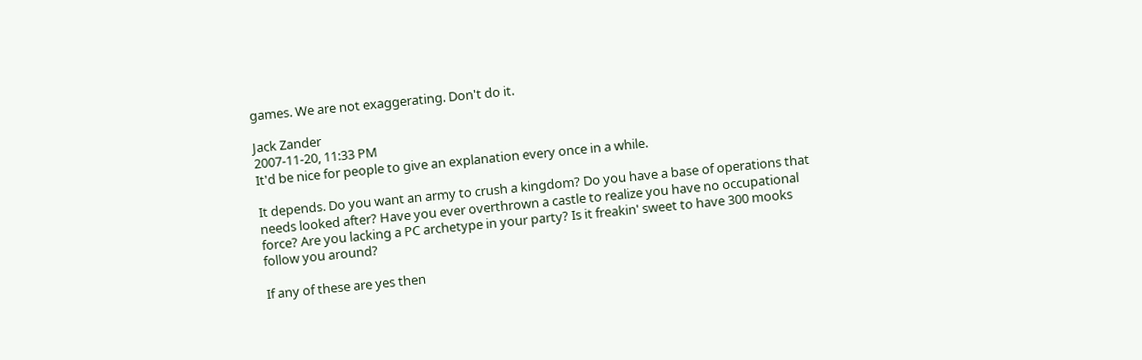games. We are not exaggerating. Don't do it.

Jack Zander
2007-11-20, 11:33 PM
It'd be nice for people to give an explanation every once in a while.

It depends. Do you want an army to crush a kingdom? Do you have a base of operations that needs looked after? Have you ever overthrown a castle to realize you have no occupational force? Are you lacking a PC archetype in your party? Is it freakin' sweet to have 300 mooks follow you around?

If any of these are yes then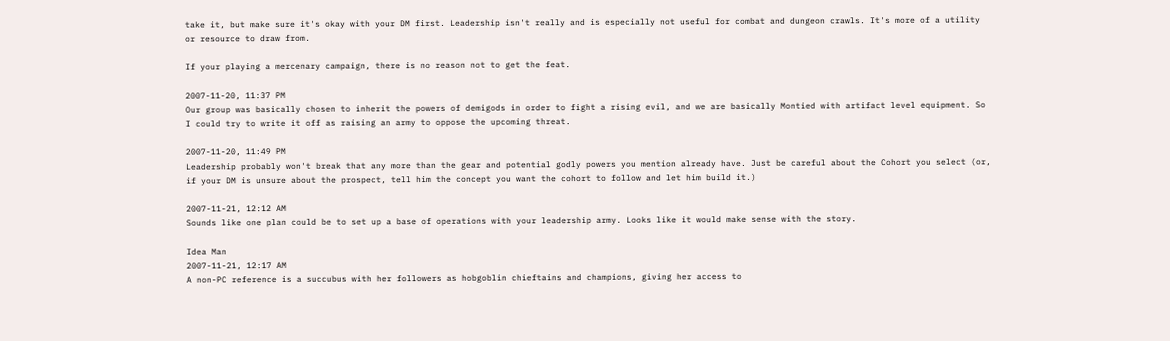take it, but make sure it's okay with your DM first. Leadership isn't really and is especially not useful for combat and dungeon crawls. It's more of a utility or resource to draw from.

If your playing a mercenary campaign, there is no reason not to get the feat.

2007-11-20, 11:37 PM
Our group was basically chosen to inherit the powers of demigods in order to fight a rising evil, and we are basically Montied with artifact level equipment. So I could try to write it off as raising an army to oppose the upcoming threat.

2007-11-20, 11:49 PM
Leadership probably won't break that any more than the gear and potential godly powers you mention already have. Just be careful about the Cohort you select (or, if your DM is unsure about the prospect, tell him the concept you want the cohort to follow and let him build it.)

2007-11-21, 12:12 AM
Sounds like one plan could be to set up a base of operations with your leadership army. Looks like it would make sense with the story.

Idea Man
2007-11-21, 12:17 AM
A non-PC reference is a succubus with her followers as hobgoblin chieftains and champions, giving her access to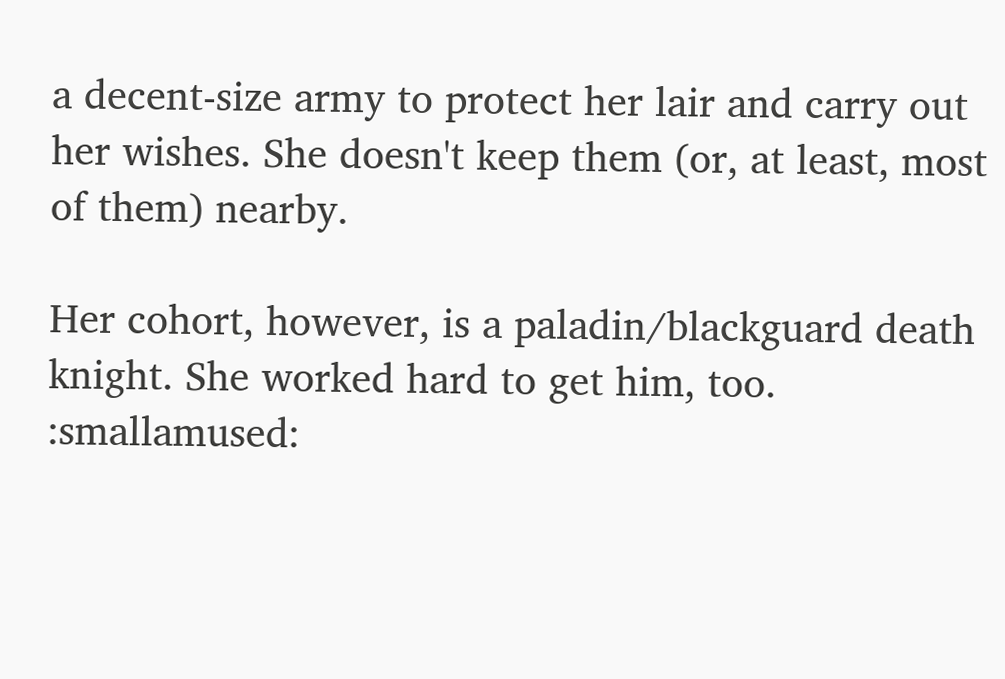a decent-size army to protect her lair and carry out her wishes. She doesn't keep them (or, at least, most of them) nearby.

Her cohort, however, is a paladin/blackguard death knight. She worked hard to get him, too. :smallamused: